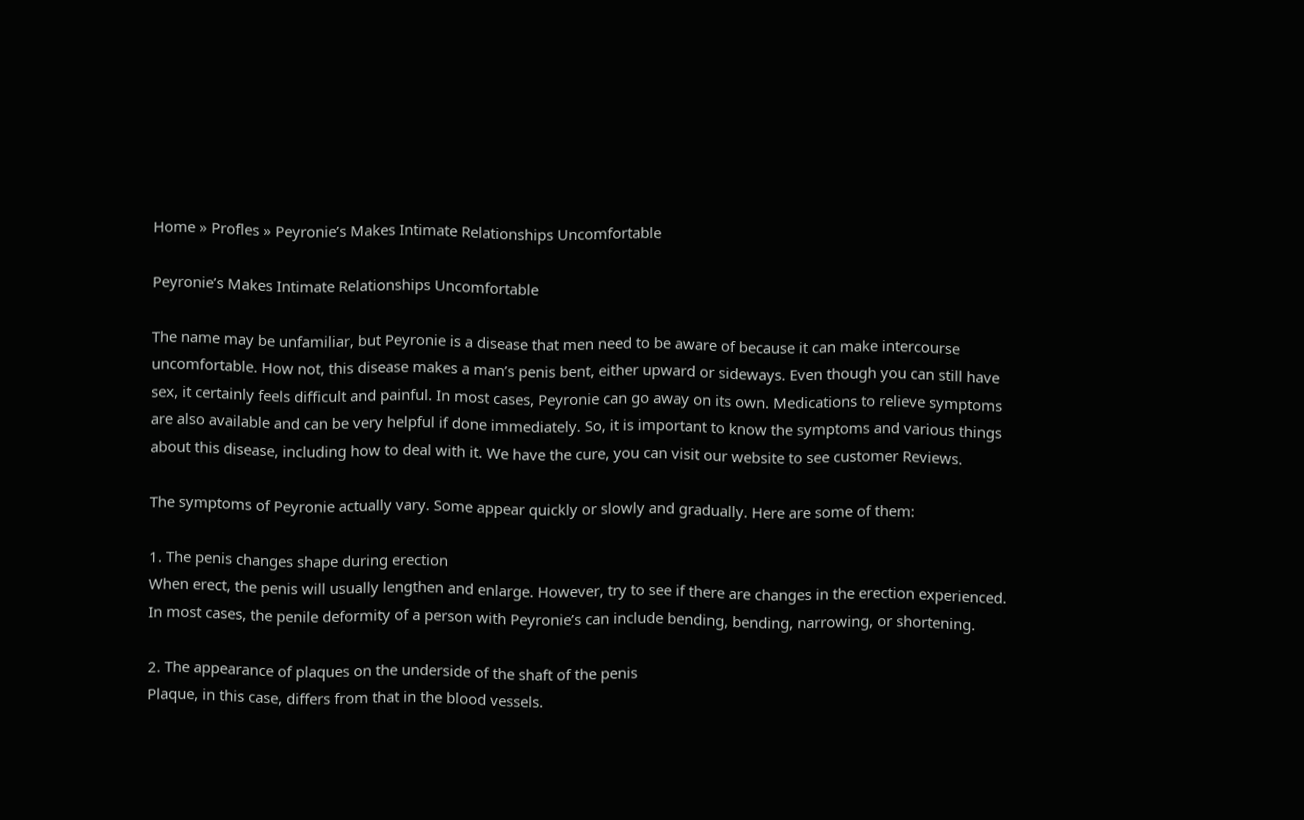Home » Profles » Peyronie’s Makes Intimate Relationships Uncomfortable

Peyronie’s Makes Intimate Relationships Uncomfortable

The name may be unfamiliar, but Peyronie is a disease that men need to be aware of because it can make intercourse uncomfortable. How not, this disease makes a man’s penis bent, either upward or sideways. Even though you can still have sex, it certainly feels difficult and painful. In most cases, Peyronie can go away on its own. Medications to relieve symptoms are also available and can be very helpful if done immediately. So, it is important to know the symptoms and various things about this disease, including how to deal with it. We have the cure, you can visit our website to see customer Reviews.

The symptoms of Peyronie actually vary. Some appear quickly or slowly and gradually. Here are some of them:

1. The penis changes shape during erection
When erect, the penis will usually lengthen and enlarge. However, try to see if there are changes in the erection experienced. In most cases, the penile deformity of a person with Peyronie’s can include bending, bending, narrowing, or shortening.

2. The appearance of plaques on the underside of the shaft of the penis
Plaque, in this case, differs from that in the blood vessels.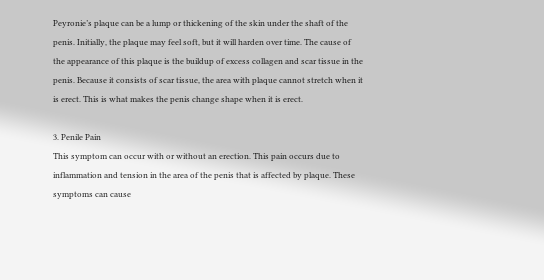Peyronie’s plaque can be a lump or thickening of the skin under the shaft of the penis. Initially, the plaque may feel soft, but it will harden over time. The cause of the appearance of this plaque is the buildup of excess collagen and scar tissue in the penis. Because it consists of scar tissue, the area with plaque cannot stretch when it is erect. This is what makes the penis change shape when it is erect.

3. Penile Pain
This symptom can occur with or without an erection. This pain occurs due to inflammation and tension in the area of the penis that is affected by plaque. These symptoms can cause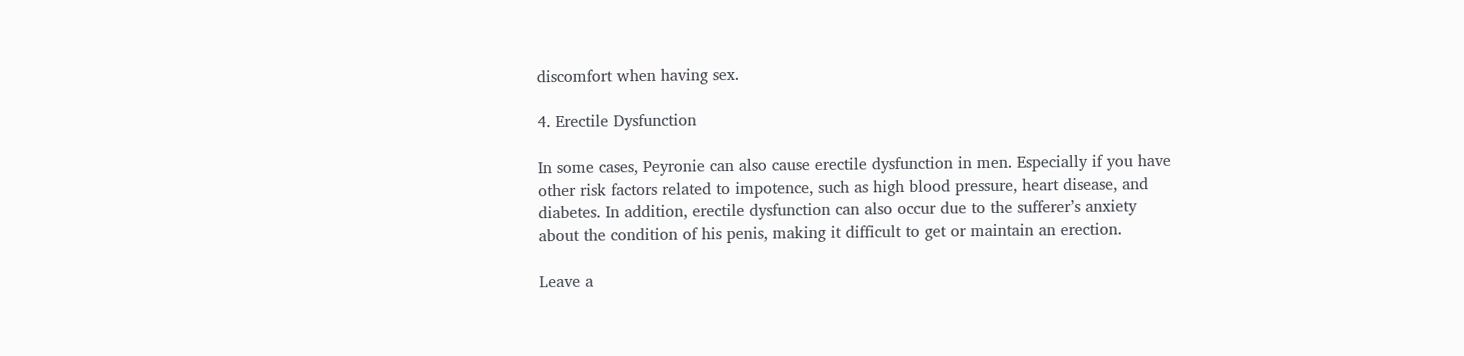discomfort when having sex.

4. Erectile Dysfunction

In some cases, Peyronie can also cause erectile dysfunction in men. Especially if you have other risk factors related to impotence, such as high blood pressure, heart disease, and diabetes. In addition, erectile dysfunction can also occur due to the sufferer’s anxiety about the condition of his penis, making it difficult to get or maintain an erection.

Leave a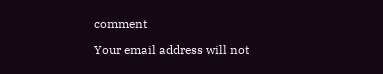comment

Your email address will not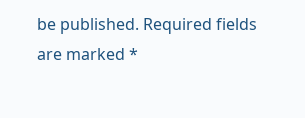be published. Required fields are marked *